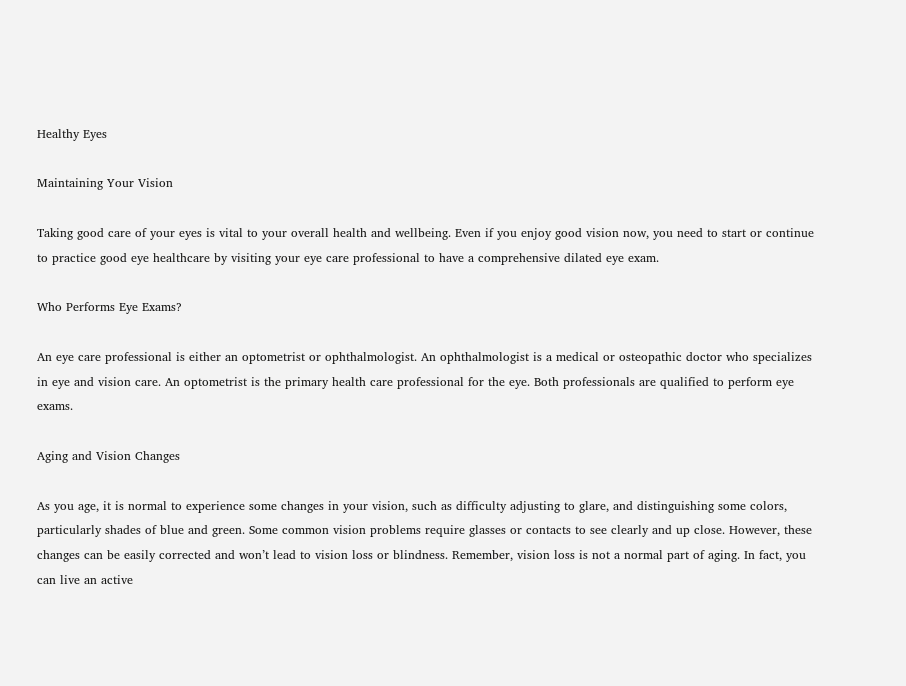Healthy Eyes

Maintaining Your Vision

Taking good care of your eyes is vital to your overall health and wellbeing. Even if you enjoy good vision now, you need to start or continue to practice good eye healthcare by visiting your eye care professional to have a comprehensive dilated eye exam.

Who Performs Eye Exams?

An eye care professional is either an optometrist or ophthalmologist. An ophthalmologist is a medical or osteopathic doctor who specializes in eye and vision care. An optometrist is the primary health care professional for the eye. Both professionals are qualified to perform eye exams.

Aging and Vision Changes

As you age, it is normal to experience some changes in your vision, such as difficulty adjusting to glare, and distinguishing some colors, particularly shades of blue and green. Some common vision problems require glasses or contacts to see clearly and up close. However, these changes can be easily corrected and won’t lead to vision loss or blindness. Remember, vision loss is not a normal part of aging. In fact, you can live an active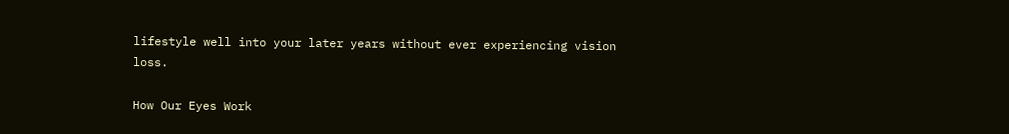lifestyle well into your later years without ever experiencing vision loss.

How Our Eyes Work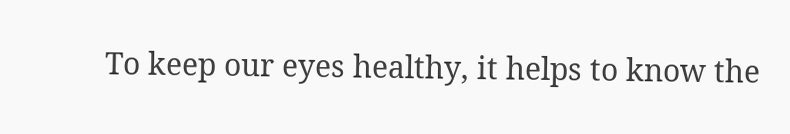To keep our eyes healthy, it helps to know the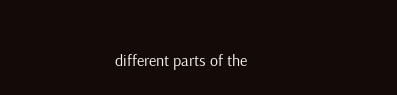different parts of the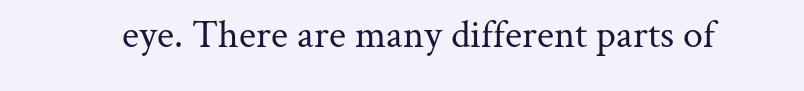eye. There are many different parts of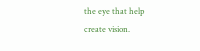the eye that help create vision.